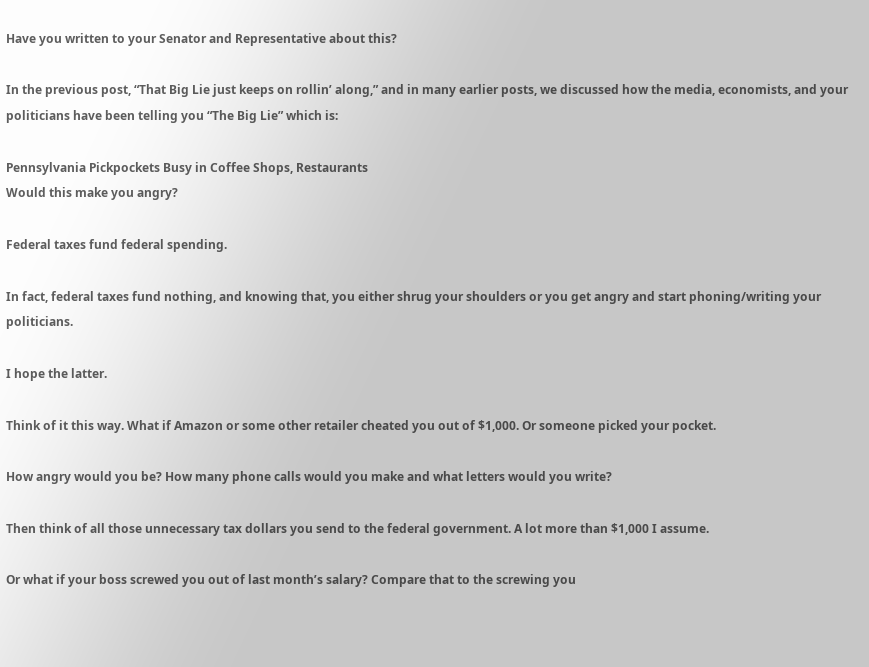Have you written to your Senator and Representative about this?

In the previous post, “That Big Lie just keeps on rollin’ along,” and in many earlier posts, we discussed how the media, economists, and your politicians have been telling you “The Big Lie” which is:

Pennsylvania Pickpockets Busy in Coffee Shops, Restaurants
Would this make you angry?

Federal taxes fund federal spending.

In fact, federal taxes fund nothing, and knowing that, you either shrug your shoulders or you get angry and start phoning/writing your politicians.

I hope the latter.

Think of it this way. What if Amazon or some other retailer cheated you out of $1,000. Or someone picked your pocket.

How angry would you be? How many phone calls would you make and what letters would you write?

Then think of all those unnecessary tax dollars you send to the federal government. A lot more than $1,000 I assume.

Or what if your boss screwed you out of last month’s salary? Compare that to the screwing you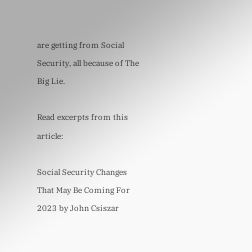are getting from Social Security, all because of The Big Lie.

Read excerpts from this article:

Social Security Changes That May Be Coming For 2023 by John Csiszar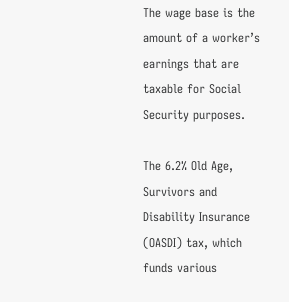The wage base is the amount of a worker’s earnings that are taxable for Social Security purposes.

The 6.2% Old Age, Survivors and Disability Insurance (OASDI) tax, which funds various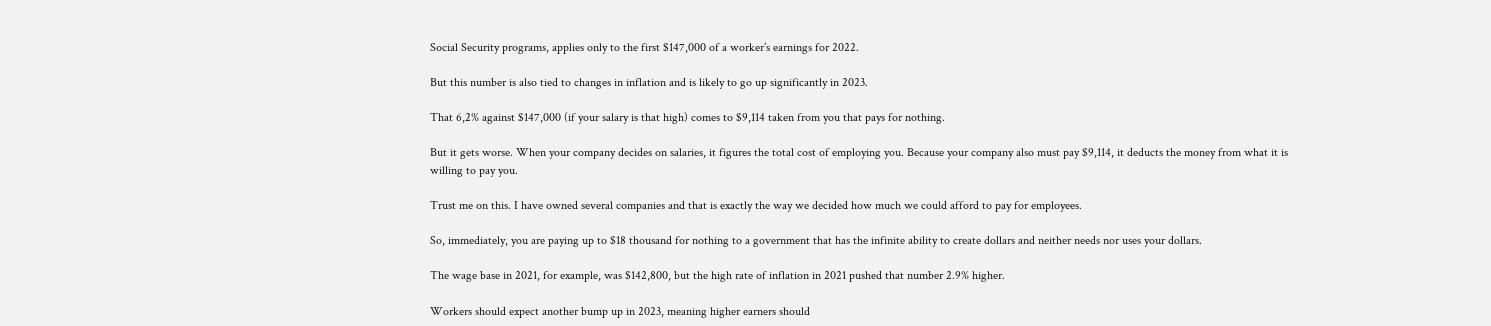Social Security programs, applies only to the first $147,000 of a worker’s earnings for 2022.

But this number is also tied to changes in inflation and is likely to go up significantly in 2023.

That 6,2% against $147,000 (if your salary is that high) comes to $9,114 taken from you that pays for nothing.

But it gets worse. When your company decides on salaries, it figures the total cost of employing you. Because your company also must pay $9,114, it deducts the money from what it is willing to pay you.

Trust me on this. I have owned several companies and that is exactly the way we decided how much we could afford to pay for employees.

So, immediately, you are paying up to $18 thousand for nothing to a government that has the infinite ability to create dollars and neither needs nor uses your dollars.

The wage base in 2021, for example, was $142,800, but the high rate of inflation in 2021 pushed that number 2.9% higher.

Workers should expect another bump up in 2023, meaning higher earners should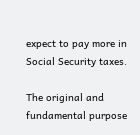expect to pay more in Social Security taxes.

The original and fundamental purpose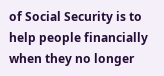of Social Security is to help people financially when they no longer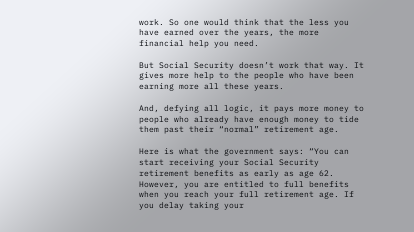work. So one would think that the less you have earned over the years, the more financial help you need.

But Social Security doesn’t work that way. It gives more help to the people who have been earning more all these years.

And, defying all logic, it pays more money to people who already have enough money to tide them past their “normal” retirement age.

Here is what the government says: “You can start receiving your Social Security retirement benefits as early as age 62. However, you are entitled to full benefits when you reach your full retirement age. If you delay taking your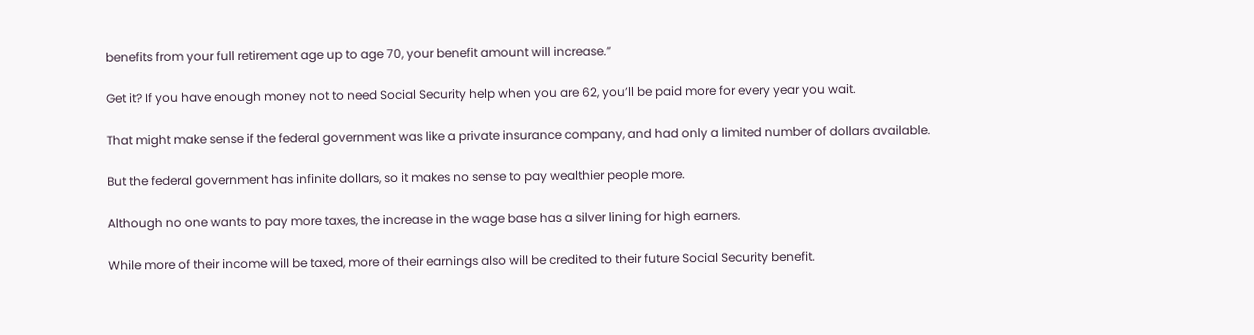benefits from your full retirement age up to age 70, your benefit amount will increase.”

Get it? If you have enough money not to need Social Security help when you are 62, you’ll be paid more for every year you wait.

That might make sense if the federal government was like a private insurance company, and had only a limited number of dollars available.

But the federal government has infinite dollars, so it makes no sense to pay wealthier people more.

Although no one wants to pay more taxes, the increase in the wage base has a silver lining for high earners.

While more of their income will be taxed, more of their earnings also will be credited to their future Social Security benefit.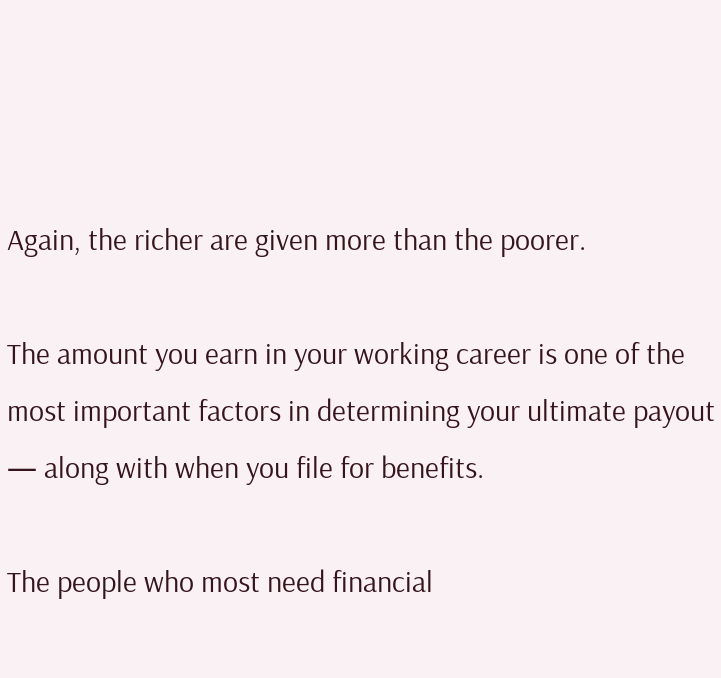Again, the richer are given more than the poorer.

The amount you earn in your working career is one of the most important factors in determining your ultimate payout — along with when you file for benefits.

The people who most need financial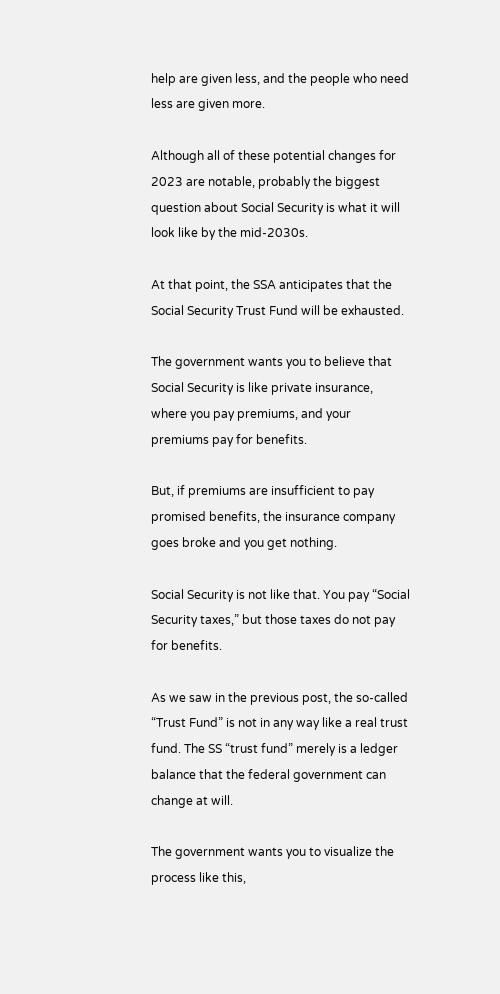help are given less, and the people who need less are given more.

Although all of these potential changes for 2023 are notable, probably the biggest question about Social Security is what it will look like by the mid-2030s.

At that point, the SSA anticipates that the Social Security Trust Fund will be exhausted.

The government wants you to believe that Social Security is like private insurance, where you pay premiums, and your premiums pay for benefits.

But, if premiums are insufficient to pay promised benefits, the insurance company goes broke and you get nothing.

Social Security is not like that. You pay “Social Security taxes,” but those taxes do not pay for benefits.

As we saw in the previous post, the so-called “Trust Fund” is not in any way like a real trust fund. The SS “trust fund” merely is a ledger balance that the federal government can change at will.

The government wants you to visualize the process like this,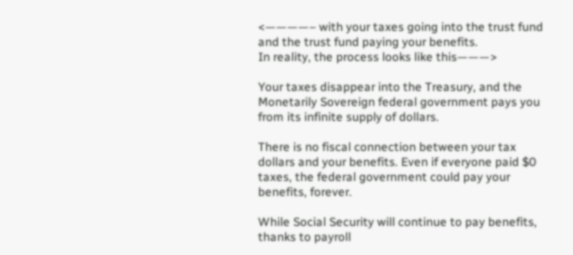<————– with your taxes going into the trust fund and the trust fund paying your benefits.
In reality, the process looks like this———>

Your taxes disappear into the Treasury, and the Monetarily Sovereign federal government pays you from its infinite supply of dollars.

There is no fiscal connection between your tax dollars and your benefits. Even if everyone paid $0 taxes, the federal government could pay your benefits, forever.

While Social Security will continue to pay benefits, thanks to payroll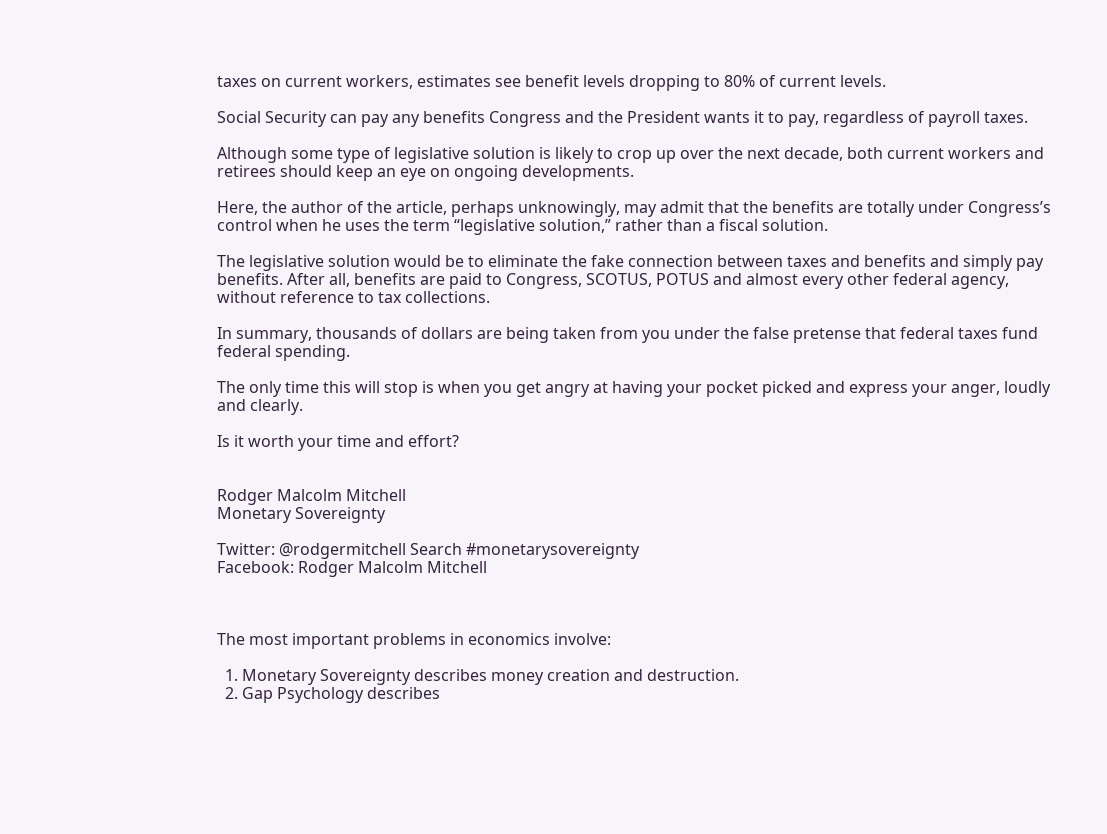taxes on current workers, estimates see benefit levels dropping to 80% of current levels.

Social Security can pay any benefits Congress and the President wants it to pay, regardless of payroll taxes.

Although some type of legislative solution is likely to crop up over the next decade, both current workers and retirees should keep an eye on ongoing developments.

Here, the author of the article, perhaps unknowingly, may admit that the benefits are totally under Congress’s control when he uses the term “legislative solution,” rather than a fiscal solution.

The legislative solution would be to eliminate the fake connection between taxes and benefits and simply pay benefits. After all, benefits are paid to Congress, SCOTUS, POTUS and almost every other federal agency, without reference to tax collections.

In summary, thousands of dollars are being taken from you under the false pretense that federal taxes fund federal spending.

The only time this will stop is when you get angry at having your pocket picked and express your anger, loudly and clearly.

Is it worth your time and effort?


Rodger Malcolm Mitchell
Monetary Sovereignty

Twitter: @rodgermitchell Search #monetarysovereignty
Facebook: Rodger Malcolm Mitchell



The most important problems in economics involve:

  1. Monetary Sovereignty describes money creation and destruction.
  2. Gap Psychology describes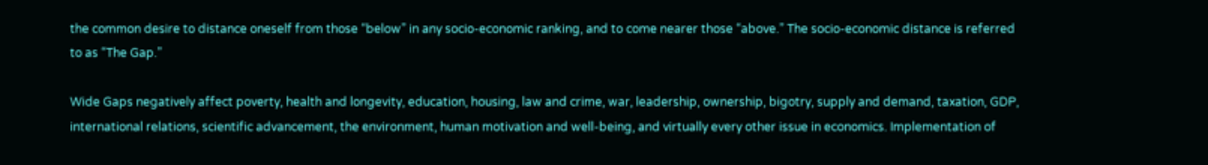the common desire to distance oneself from those “below” in any socio-economic ranking, and to come nearer those “above.” The socio-economic distance is referred to as “The Gap.”

Wide Gaps negatively affect poverty, health and longevity, education, housing, law and crime, war, leadership, ownership, bigotry, supply and demand, taxation, GDP, international relations, scientific advancement, the environment, human motivation and well-being, and virtually every other issue in economics. Implementation of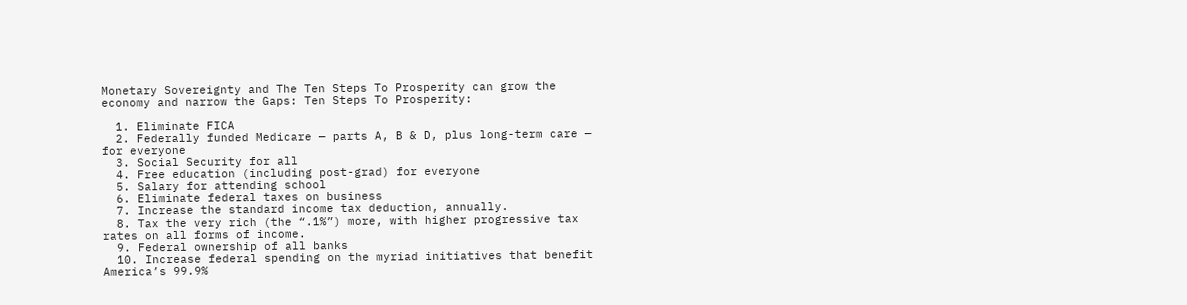Monetary Sovereignty and The Ten Steps To Prosperity can grow the economy and narrow the Gaps: Ten Steps To Prosperity:

  1. Eliminate FICA
  2. Federally funded Medicare — parts A, B & D, plus long-term care — for everyone
  3. Social Security for all
  4. Free education (including post-grad) for everyone
  5. Salary for attending school
  6. Eliminate federal taxes on business
  7. Increase the standard income tax deduction, annually.
  8. Tax the very rich (the “.1%”) more, with higher progressive tax rates on all forms of income.
  9. Federal ownership of all banks
  10. Increase federal spending on the myriad initiatives that benefit America’s 99.9%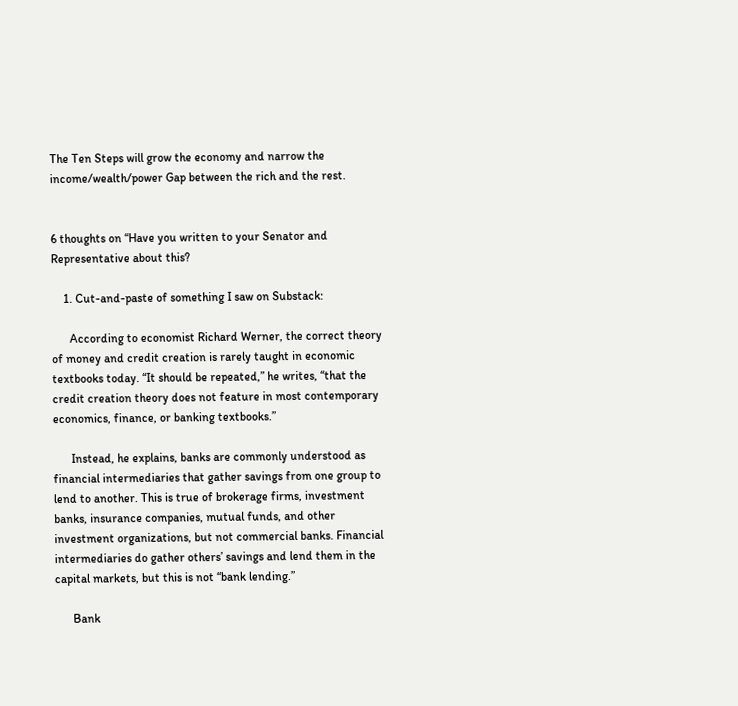The Ten Steps will grow the economy and narrow the income/wealth/power Gap between the rich and the rest.


6 thoughts on “Have you written to your Senator and Representative about this?

    1. Cut-and-paste of something I saw on Substack:

      According to economist Richard Werner, the correct theory of money and credit creation is rarely taught in economic textbooks today. “It should be repeated,” he writes, “that the credit creation theory does not feature in most contemporary economics, finance, or banking textbooks.”

      Instead, he explains, banks are commonly understood as financial intermediaries that gather savings from one group to lend to another. This is true of brokerage firms, investment banks, insurance companies, mutual funds, and other investment organizations, but not commercial banks. Financial intermediaries do gather others’ savings and lend them in the capital markets, but this is not “bank lending.”

      Bank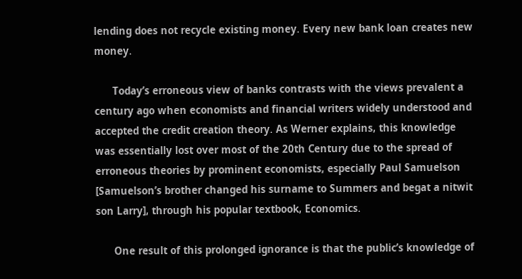lending does not recycle existing money. Every new bank loan creates new money.

      Today’s erroneous view of banks contrasts with the views prevalent a century ago when economists and financial writers widely understood and accepted the credit creation theory. As Werner explains, this knowledge was essentially lost over most of the 20th Century due to the spread of erroneous theories by prominent economists, especially Paul Samuelson [Samuelson’s brother changed his surname to Summers and begat a nitwit son Larry], through his popular textbook, Economics.

      One result of this prolonged ignorance is that the public’s knowledge of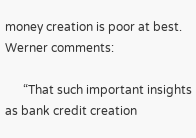money creation is poor at best. Werner comments:

      “That such important insights as bank credit creation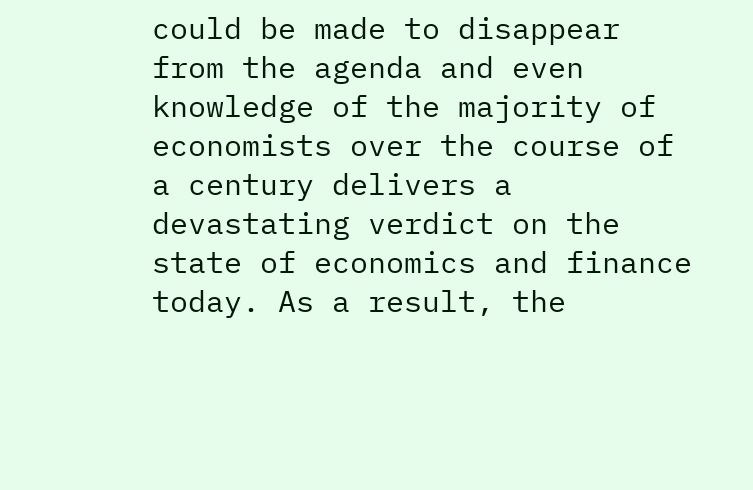could be made to disappear from the agenda and even knowledge of the majority of economists over the course of a century delivers a devastating verdict on the state of economics and finance today. As a result, the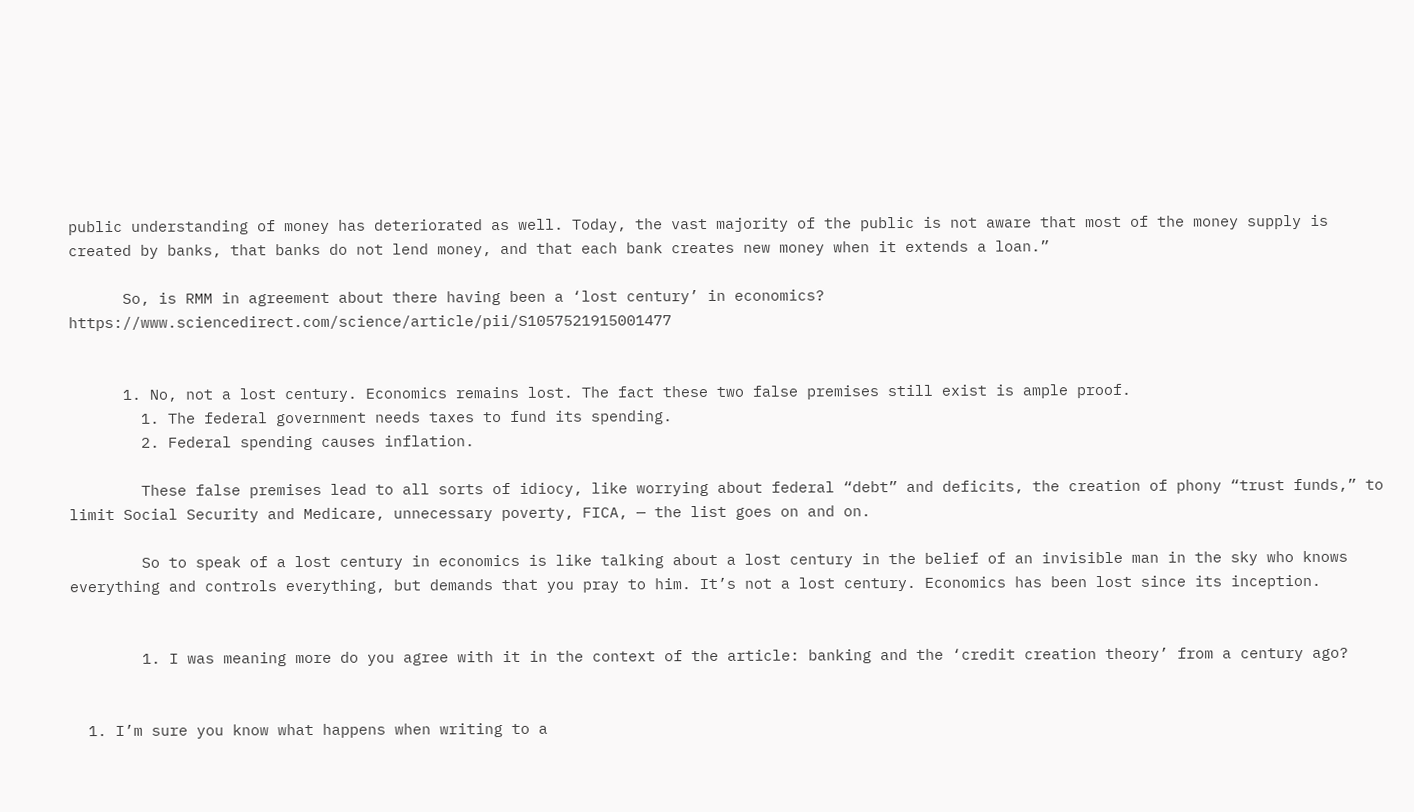public understanding of money has deteriorated as well. Today, the vast majority of the public is not aware that most of the money supply is created by banks, that banks do not lend money, and that each bank creates new money when it extends a loan.”

      So, is RMM in agreement about there having been a ‘lost century’ in economics? https://www.sciencedirect.com/science/article/pii/S1057521915001477


      1. No, not a lost century. Economics remains lost. The fact these two false premises still exist is ample proof.
        1. The federal government needs taxes to fund its spending.
        2. Federal spending causes inflation.

        These false premises lead to all sorts of idiocy, like worrying about federal “debt” and deficits, the creation of phony “trust funds,” to limit Social Security and Medicare, unnecessary poverty, FICA, — the list goes on and on.

        So to speak of a lost century in economics is like talking about a lost century in the belief of an invisible man in the sky who knows everything and controls everything, but demands that you pray to him. It’s not a lost century. Economics has been lost since its inception.


        1. I was meaning more do you agree with it in the context of the article: banking and the ‘credit creation theory’ from a century ago?


  1. I’m sure you know what happens when writing to a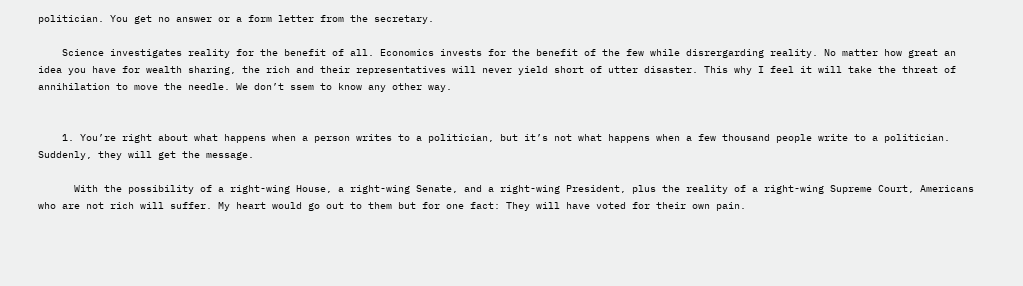politician. You get no answer or a form letter from the secretary.

    Science investigates reality for the benefit of all. Economics invests for the benefit of the few while disrergarding reality. No matter how great an idea you have for wealth sharing, the rich and their representatives will never yield short of utter disaster. This why I feel it will take the threat of annihilation to move the needle. We don’t ssem to know any other way.


    1. You’re right about what happens when a person writes to a politician, but it’s not what happens when a few thousand people write to a politician. Suddenly, they will get the message.

      With the possibility of a right-wing House, a right-wing Senate, and a right-wing President, plus the reality of a right-wing Supreme Court, Americans who are not rich will suffer. My heart would go out to them but for one fact: They will have voted for their own pain.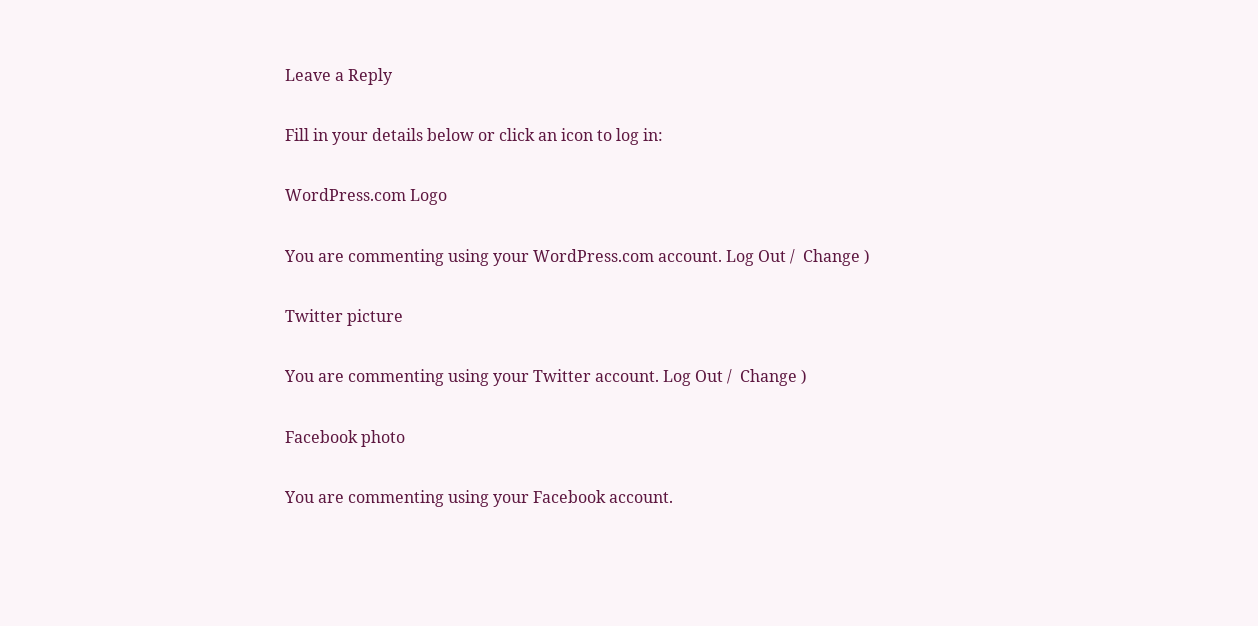Leave a Reply

Fill in your details below or click an icon to log in:

WordPress.com Logo

You are commenting using your WordPress.com account. Log Out /  Change )

Twitter picture

You are commenting using your Twitter account. Log Out /  Change )

Facebook photo

You are commenting using your Facebook account.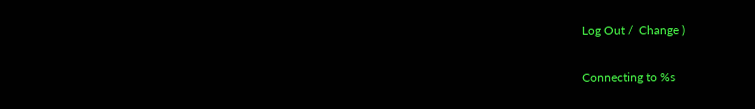Log Out /  Change )

Connecting to %s